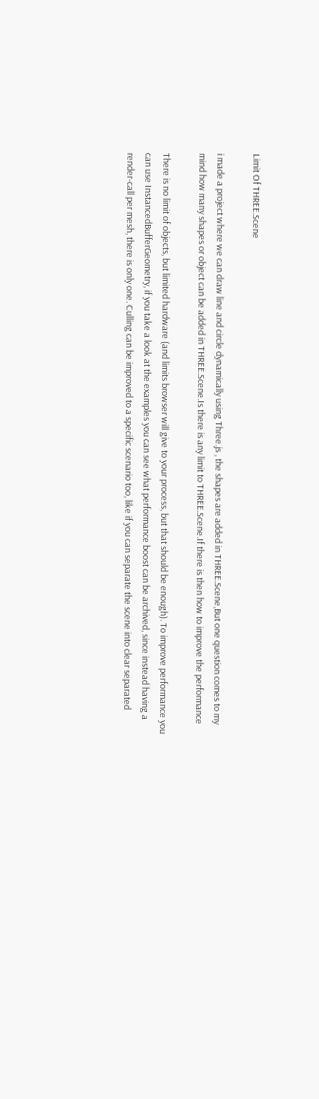Limit Of THREE.Scene

i made a project where we can draw line and circle dynamically using Three.js , the shapes are added in THREE.Scene,But one question comes to my mind how many shapes or object can be added in THREE.Scene.Is there is any limit to THREE.Scene.If there is then how to improve the performance

There is no limit of objects, but limited hardware (and limits browser will give to your process, but that should be enough). To improve performance you can use InstancedBufferGeometry, if you take a look at the examples you can see what performance boost can be archived, since instead having a render-call per mesh, there is only one. Culling can be improved to a specific scenario too, like if you can separate the scene into clear separated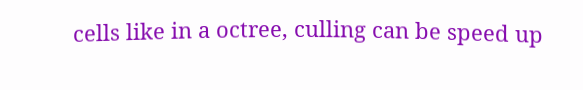cells like in a octree, culling can be speed up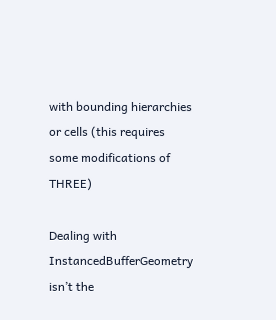with bounding hierarchies or cells (this requires some modifications of THREE)

Dealing with InstancedBufferGeometry isn’t the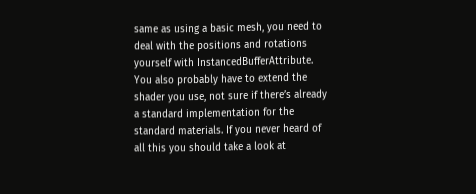same as using a basic mesh, you need to deal with the positions and rotations yourself with InstancedBufferAttribute. You also probably have to extend the shader you use, not sure if there’s already a standard implementation for the standard materials. If you never heard of all this you should take a look at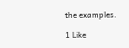the examples.

1 Like